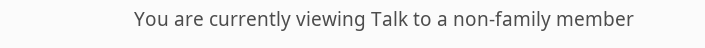You are currently viewing Talk to a non-family member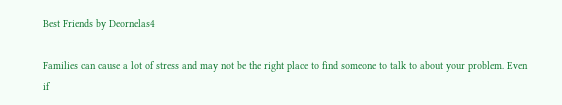Best Friends by Deornelas4

Families can cause a lot of stress and may not be the right place to find someone to talk to about your problem. Even if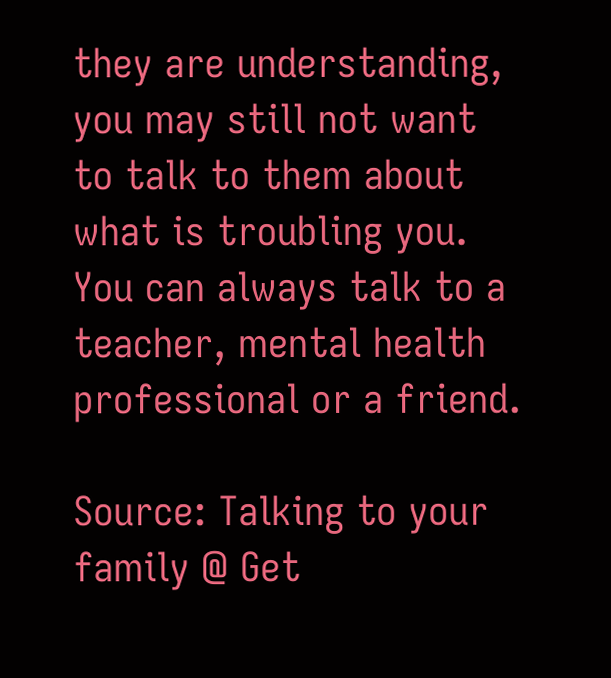they are understanding, you may still not want to talk to them about what is troubling you. You can always talk to a teacher, mental health professional or a friend.

Source: Talking to your family @ Get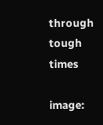through tough times

image: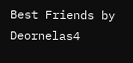Best Friends by Deornelas4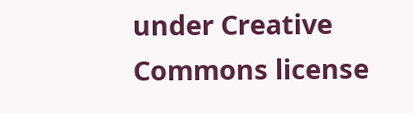under Creative Commons license